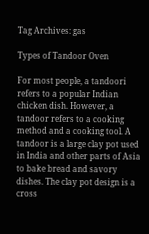Tag Archives: gas

Types of Tandoor Oven

For most people, a tandoori refers to a popular Indian chicken dish. However, a tandoor refers to a cooking method and a cooking tool. A tandoor is a large clay pot used in India and other parts of Asia to bake bread and savory dishes. The clay pot design is a cross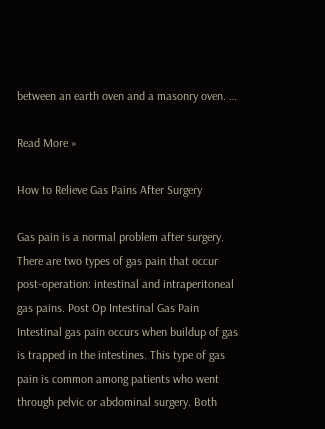between an earth oven and a masonry oven. …

Read More »

How to Relieve Gas Pains After Surgery

Gas pain is a normal problem after surgery. There are two types of gas pain that occur post-operation: intestinal and intraperitoneal gas pains. Post Op Intestinal Gas Pain Intestinal gas pain occurs when buildup of gas is trapped in the intestines. This type of gas pain is common among patients who went through pelvic or abdominal surgery. Both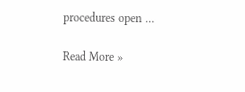procedures open …

Read More »